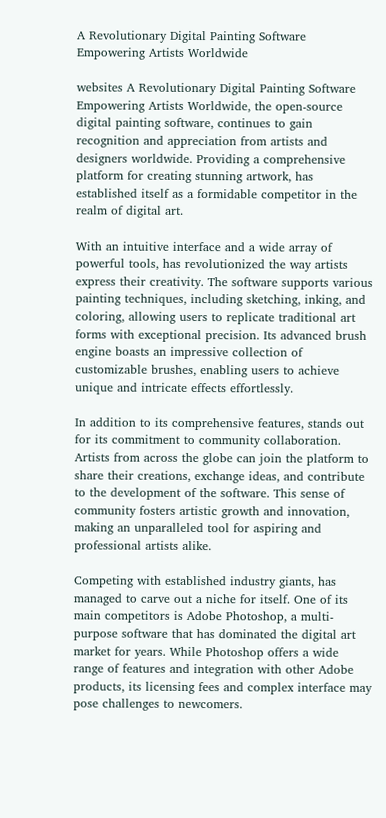A Revolutionary Digital Painting Software Empowering Artists Worldwide

websites A Revolutionary Digital Painting Software Empowering Artists Worldwide, the open-source digital painting software, continues to gain recognition and appreciation from artists and designers worldwide. Providing a comprehensive platform for creating stunning artwork, has established itself as a formidable competitor in the realm of digital art.

With an intuitive interface and a wide array of powerful tools, has revolutionized the way artists express their creativity. The software supports various painting techniques, including sketching, inking, and coloring, allowing users to replicate traditional art forms with exceptional precision. Its advanced brush engine boasts an impressive collection of customizable brushes, enabling users to achieve unique and intricate effects effortlessly.

In addition to its comprehensive features, stands out for its commitment to community collaboration. Artists from across the globe can join the platform to share their creations, exchange ideas, and contribute to the development of the software. This sense of community fosters artistic growth and innovation, making an unparalleled tool for aspiring and professional artists alike.

Competing with established industry giants, has managed to carve out a niche for itself. One of its main competitors is Adobe Photoshop, a multi-purpose software that has dominated the digital art market for years. While Photoshop offers a wide range of features and integration with other Adobe products, its licensing fees and complex interface may pose challenges to newcomers.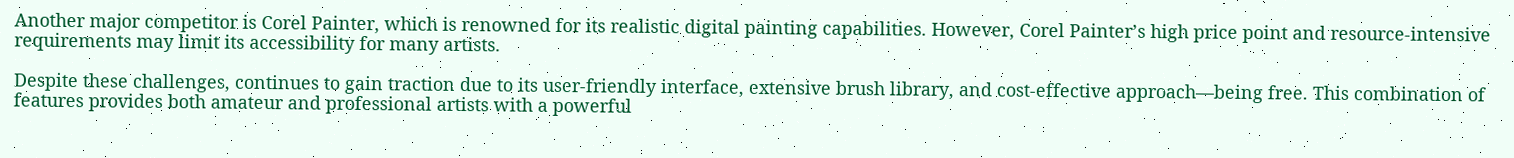Another major competitor is Corel Painter, which is renowned for its realistic digital painting capabilities. However, Corel Painter’s high price point and resource-intensive requirements may limit its accessibility for many artists.

Despite these challenges, continues to gain traction due to its user-friendly interface, extensive brush library, and cost-effective approach—being free. This combination of features provides both amateur and professional artists with a powerful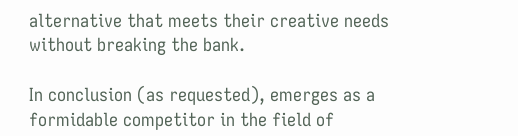alternative that meets their creative needs without breaking the bank.

In conclusion (as requested), emerges as a formidable competitor in the field of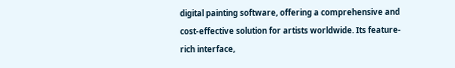digital painting software, offering a comprehensive and cost-effective solution for artists worldwide. Its feature-rich interface,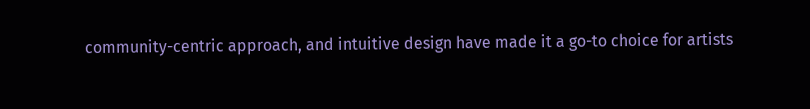community-centric approach, and intuitive design have made it a go-to choice for artists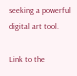seeking a powerful digital art tool.

Link to the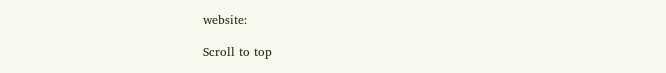website:

Scroll to top